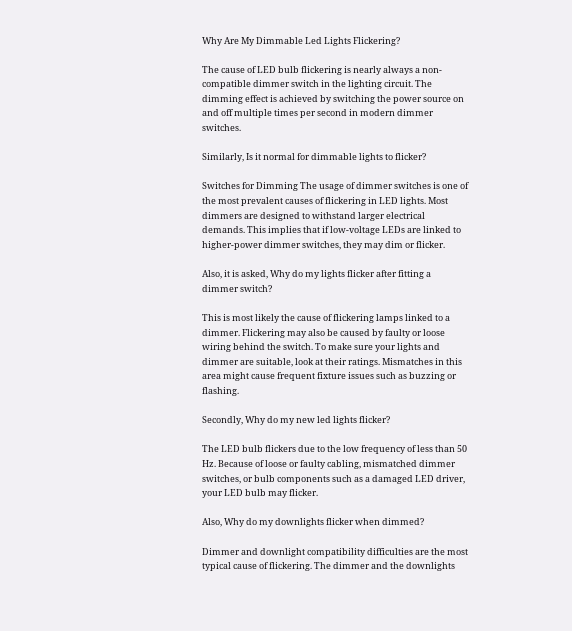Why Are My Dimmable Led Lights Flickering?

The cause of LED bulb flickering is nearly always a non-compatible dimmer switch in the lighting circuit. The dimming effect is achieved by switching the power source on and off multiple times per second in modern dimmer switches.

Similarly, Is it normal for dimmable lights to flicker?

Switches for Dimming The usage of dimmer switches is one of the most prevalent causes of flickering in LED lights. Most dimmers are designed to withstand larger electrical demands. This implies that if low-voltage LEDs are linked to higher-power dimmer switches, they may dim or flicker.

Also, it is asked, Why do my lights flicker after fitting a dimmer switch?

This is most likely the cause of flickering lamps linked to a dimmer. Flickering may also be caused by faulty or loose wiring behind the switch. To make sure your lights and dimmer are suitable, look at their ratings. Mismatches in this area might cause frequent fixture issues such as buzzing or flashing.

Secondly, Why do my new led lights flicker?

The LED bulb flickers due to the low frequency of less than 50 Hz. Because of loose or faulty cabling, mismatched dimmer switches, or bulb components such as a damaged LED driver, your LED bulb may flicker.

Also, Why do my downlights flicker when dimmed?

Dimmer and downlight compatibility difficulties are the most typical cause of flickering. The dimmer and the downlights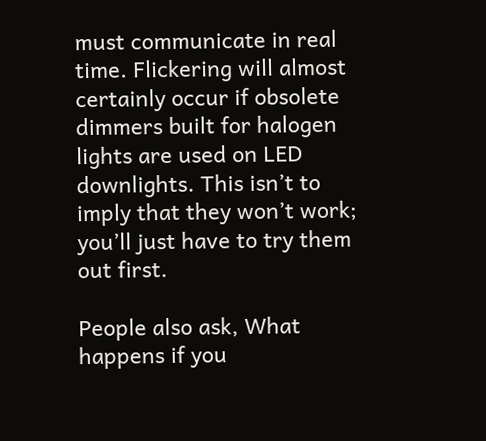must communicate in real time. Flickering will almost certainly occur if obsolete dimmers built for halogen lights are used on LED downlights. This isn’t to imply that they won’t work; you’ll just have to try them out first.

People also ask, What happens if you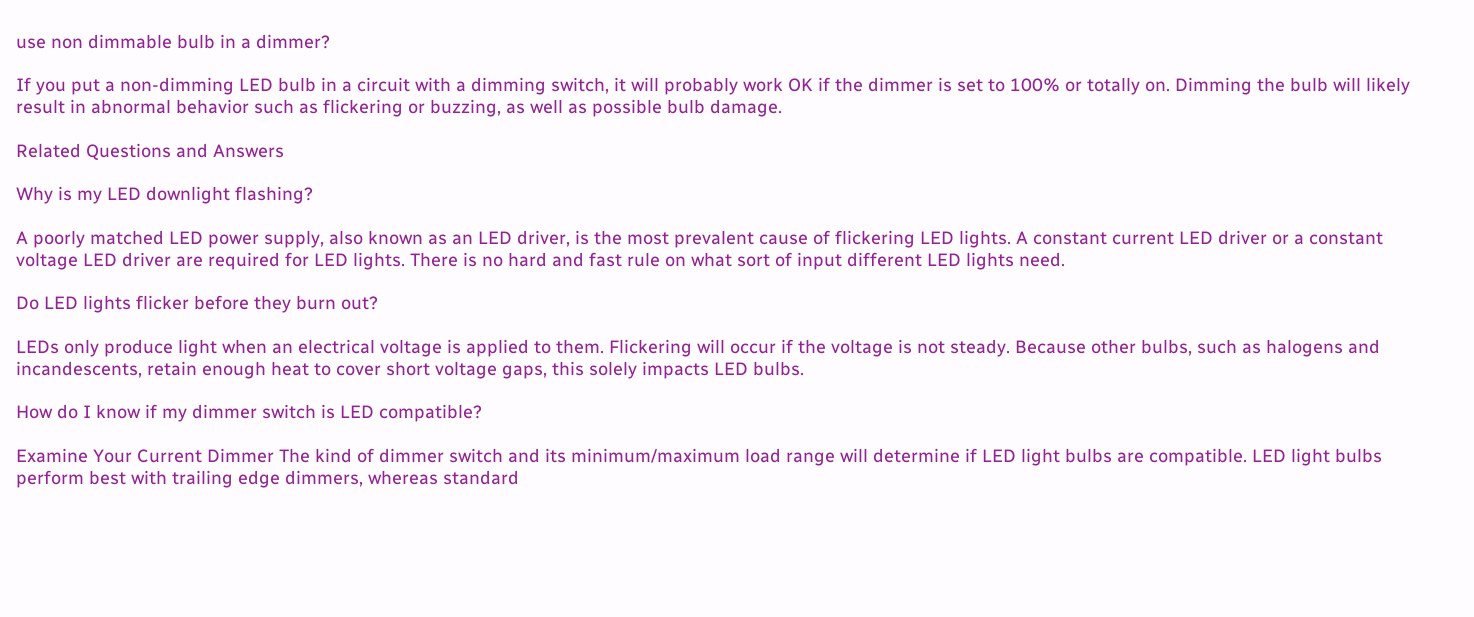use non dimmable bulb in a dimmer?

If you put a non-dimming LED bulb in a circuit with a dimming switch, it will probably work OK if the dimmer is set to 100% or totally on. Dimming the bulb will likely result in abnormal behavior such as flickering or buzzing, as well as possible bulb damage.

Related Questions and Answers

Why is my LED downlight flashing?

A poorly matched LED power supply, also known as an LED driver, is the most prevalent cause of flickering LED lights. A constant current LED driver or a constant voltage LED driver are required for LED lights. There is no hard and fast rule on what sort of input different LED lights need.

Do LED lights flicker before they burn out?

LEDs only produce light when an electrical voltage is applied to them. Flickering will occur if the voltage is not steady. Because other bulbs, such as halogens and incandescents, retain enough heat to cover short voltage gaps, this solely impacts LED bulbs.

How do I know if my dimmer switch is LED compatible?

Examine Your Current Dimmer The kind of dimmer switch and its minimum/maximum load range will determine if LED light bulbs are compatible. LED light bulbs perform best with trailing edge dimmers, whereas standard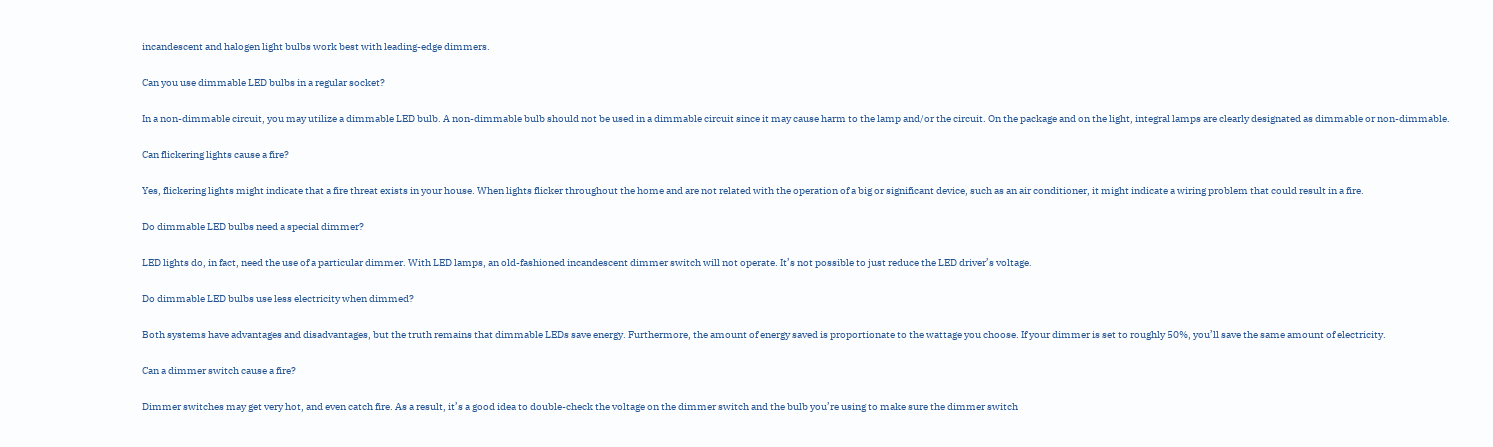incandescent and halogen light bulbs work best with leading-edge dimmers.

Can you use dimmable LED bulbs in a regular socket?

In a non-dimmable circuit, you may utilize a dimmable LED bulb. A non-dimmable bulb should not be used in a dimmable circuit since it may cause harm to the lamp and/or the circuit. On the package and on the light, integral lamps are clearly designated as dimmable or non-dimmable.

Can flickering lights cause a fire?

Yes, flickering lights might indicate that a fire threat exists in your house. When lights flicker throughout the home and are not related with the operation of a big or significant device, such as an air conditioner, it might indicate a wiring problem that could result in a fire.

Do dimmable LED bulbs need a special dimmer?

LED lights do, in fact, need the use of a particular dimmer. With LED lamps, an old-fashioned incandescent dimmer switch will not operate. It’s not possible to just reduce the LED driver’s voltage.

Do dimmable LED bulbs use less electricity when dimmed?

Both systems have advantages and disadvantages, but the truth remains that dimmable LEDs save energy. Furthermore, the amount of energy saved is proportionate to the wattage you choose. If your dimmer is set to roughly 50%, you’ll save the same amount of electricity.

Can a dimmer switch cause a fire?

Dimmer switches may get very hot, and even catch fire. As a result, it’s a good idea to double-check the voltage on the dimmer switch and the bulb you’re using to make sure the dimmer switch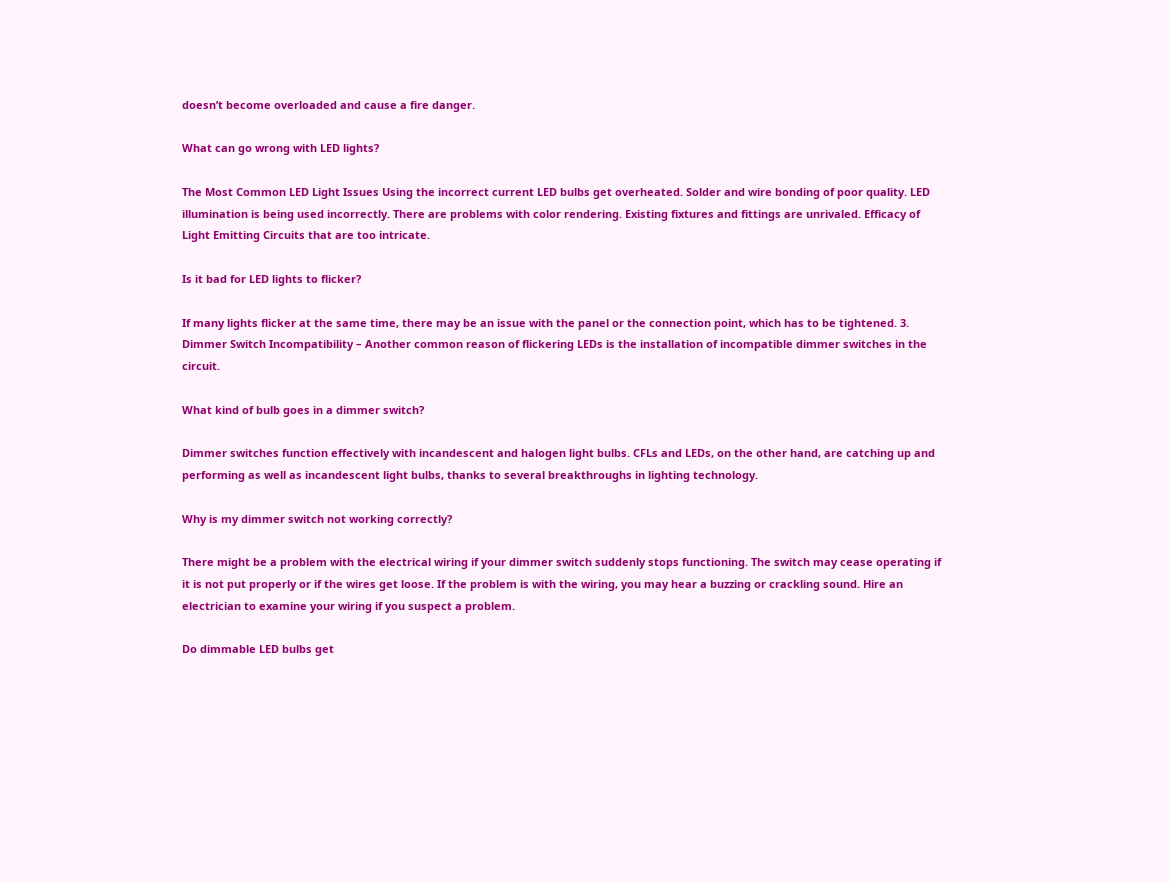doesn’t become overloaded and cause a fire danger.

What can go wrong with LED lights?

The Most Common LED Light Issues Using the incorrect current LED bulbs get overheated. Solder and wire bonding of poor quality. LED illumination is being used incorrectly. There are problems with color rendering. Existing fixtures and fittings are unrivaled. Efficacy of Light Emitting Circuits that are too intricate.

Is it bad for LED lights to flicker?

If many lights flicker at the same time, there may be an issue with the panel or the connection point, which has to be tightened. 3. Dimmer Switch Incompatibility – Another common reason of flickering LEDs is the installation of incompatible dimmer switches in the circuit.

What kind of bulb goes in a dimmer switch?

Dimmer switches function effectively with incandescent and halogen light bulbs. CFLs and LEDs, on the other hand, are catching up and performing as well as incandescent light bulbs, thanks to several breakthroughs in lighting technology.

Why is my dimmer switch not working correctly?

There might be a problem with the electrical wiring if your dimmer switch suddenly stops functioning. The switch may cease operating if it is not put properly or if the wires get loose. If the problem is with the wiring, you may hear a buzzing or crackling sound. Hire an electrician to examine your wiring if you suspect a problem.

Do dimmable LED bulbs get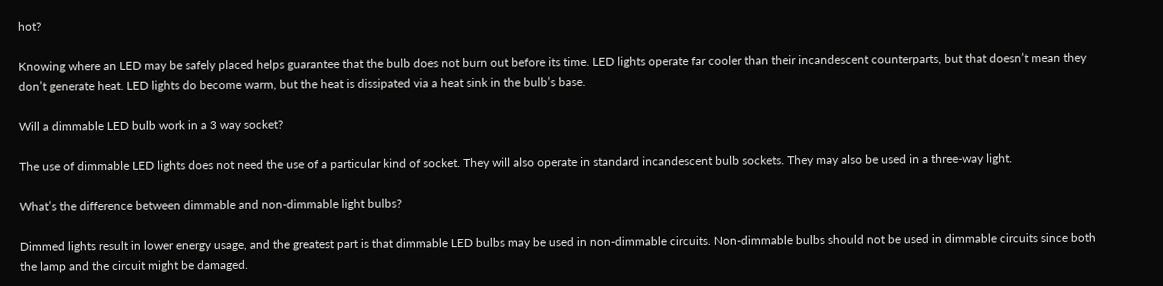hot?

Knowing where an LED may be safely placed helps guarantee that the bulb does not burn out before its time. LED lights operate far cooler than their incandescent counterparts, but that doesn’t mean they don’t generate heat. LED lights do become warm, but the heat is dissipated via a heat sink in the bulb’s base.

Will a dimmable LED bulb work in a 3 way socket?

The use of dimmable LED lights does not need the use of a particular kind of socket. They will also operate in standard incandescent bulb sockets. They may also be used in a three-way light.

What’s the difference between dimmable and non-dimmable light bulbs?

Dimmed lights result in lower energy usage, and the greatest part is that dimmable LED bulbs may be used in non-dimmable circuits. Non-dimmable bulbs should not be used in dimmable circuits since both the lamp and the circuit might be damaged.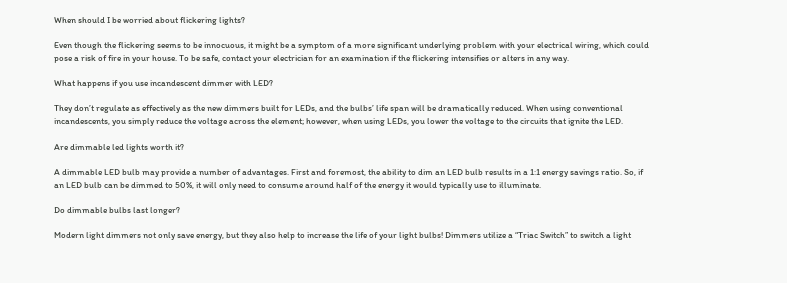When should I be worried about flickering lights?

Even though the flickering seems to be innocuous, it might be a symptom of a more significant underlying problem with your electrical wiring, which could pose a risk of fire in your house. To be safe, contact your electrician for an examination if the flickering intensifies or alters in any way.

What happens if you use incandescent dimmer with LED?

They don’t regulate as effectively as the new dimmers built for LEDs, and the bulbs’ life span will be dramatically reduced. When using conventional incandescents, you simply reduce the voltage across the element; however, when using LEDs, you lower the voltage to the circuits that ignite the LED.

Are dimmable led lights worth it?

A dimmable LED bulb may provide a number of advantages. First and foremost, the ability to dim an LED bulb results in a 1:1 energy savings ratio. So, if an LED bulb can be dimmed to 50%, it will only need to consume around half of the energy it would typically use to illuminate.

Do dimmable bulbs last longer?

Modern light dimmers not only save energy, but they also help to increase the life of your light bulbs! Dimmers utilize a “Triac Switch” to switch a light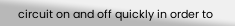circuit on and off quickly in order to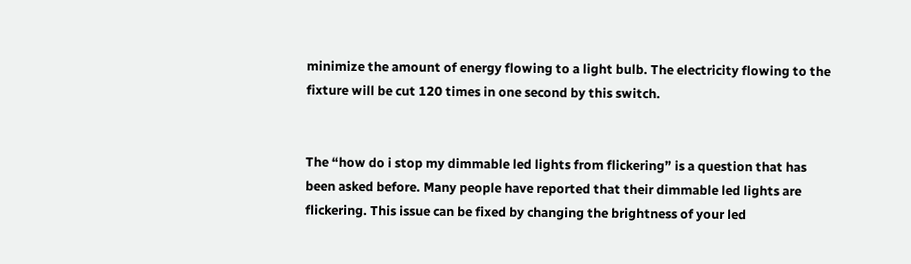minimize the amount of energy flowing to a light bulb. The electricity flowing to the fixture will be cut 120 times in one second by this switch.


The “how do i stop my dimmable led lights from flickering” is a question that has been asked before. Many people have reported that their dimmable led lights are flickering. This issue can be fixed by changing the brightness of your led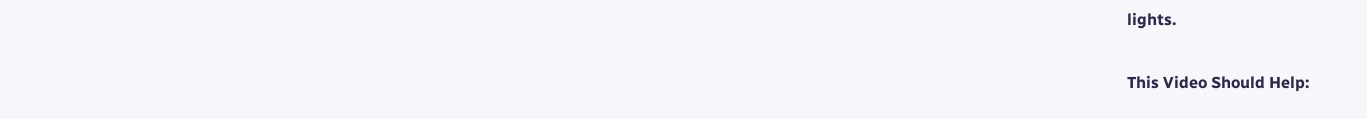lights.

This Video Should Help: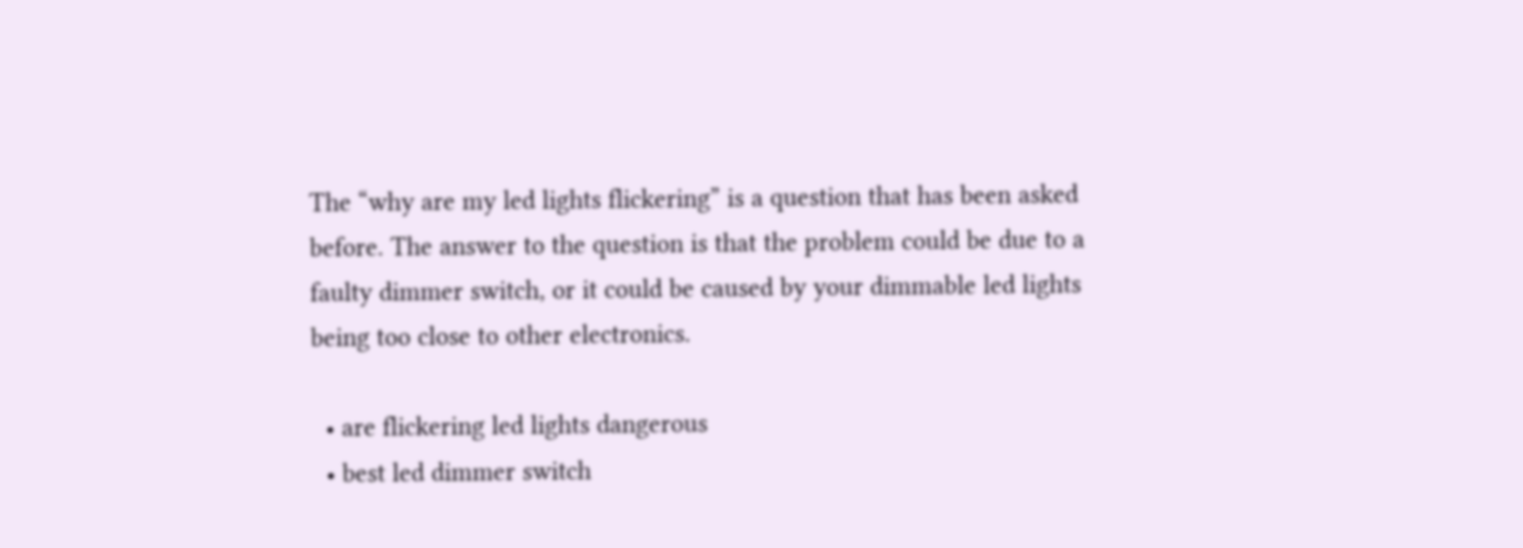The “why are my led lights flickering” is a question that has been asked before. The answer to the question is that the problem could be due to a faulty dimmer switch, or it could be caused by your dimmable led lights being too close to other electronics.

  • are flickering led lights dangerous
  • best led dimmer switch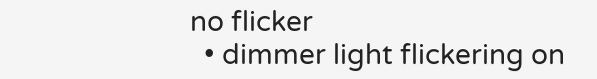no flicker
  • dimmer light flickering on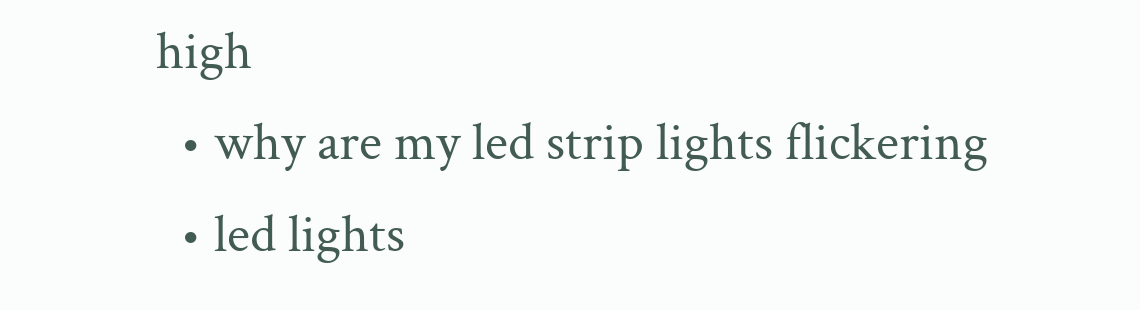high
  • why are my led strip lights flickering
  • led lights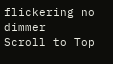flickering no dimmer
Scroll to Top